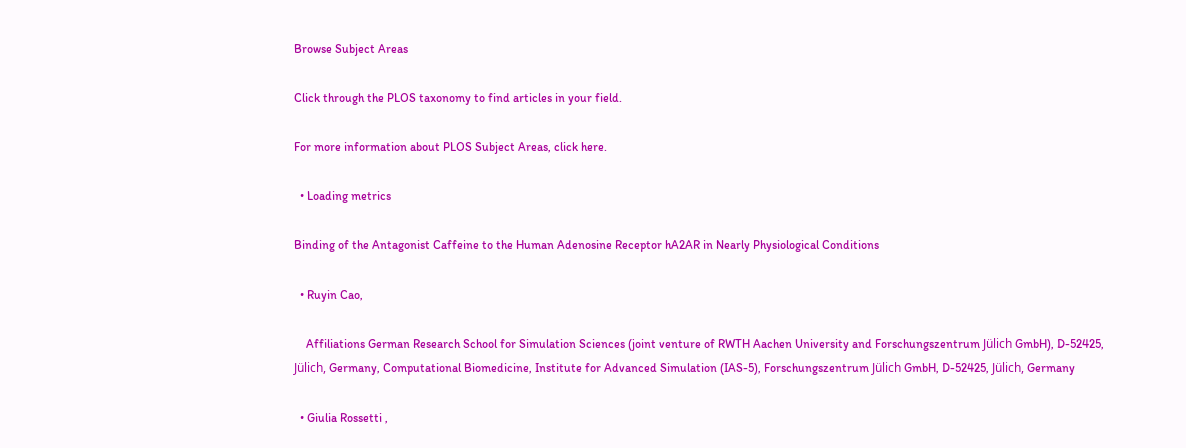Browse Subject Areas

Click through the PLOS taxonomy to find articles in your field.

For more information about PLOS Subject Areas, click here.

  • Loading metrics

Binding of the Antagonist Caffeine to the Human Adenosine Receptor hA2AR in Nearly Physiological Conditions

  • Ruyin Cao,

    Affiliations German Research School for Simulation Sciences (joint venture of RWTH Aachen University and Forschungszentrum Jülich GmbH), D-52425, Jülich, Germany, Computational Biomedicine, Institute for Advanced Simulation (IAS-5), Forschungszentrum Jülich GmbH, D-52425, Jülich, Germany

  • Giulia Rossetti ,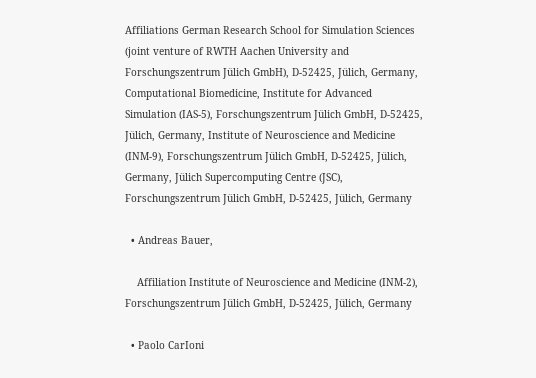Affiliations German Research School for Simulation Sciences (joint venture of RWTH Aachen University and Forschungszentrum Jülich GmbH), D-52425, Jülich, Germany, Computational Biomedicine, Institute for Advanced Simulation (IAS-5), Forschungszentrum Jülich GmbH, D-52425, Jülich, Germany, Institute of Neuroscience and Medicine (INM-9), Forschungszentrum Jülich GmbH, D-52425, Jülich, Germany, Jülich Supercomputing Centre (JSC), Forschungszentrum Jülich GmbH, D-52425, Jülich, Germany

  • Andreas Bauer,

    Affiliation Institute of Neuroscience and Medicine (INM-2), Forschungszentrum Jülich GmbH, D-52425, Jülich, Germany

  • Paolo CarIoni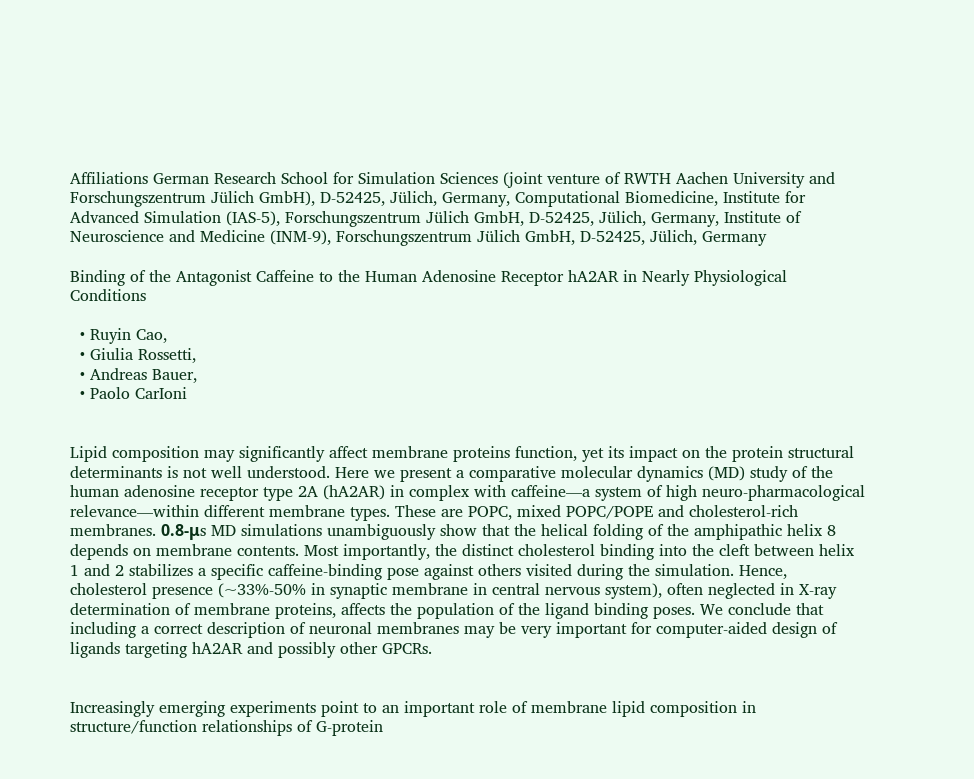Affiliations German Research School for Simulation Sciences (joint venture of RWTH Aachen University and Forschungszentrum Jülich GmbH), D-52425, Jülich, Germany, Computational Biomedicine, Institute for Advanced Simulation (IAS-5), Forschungszentrum Jülich GmbH, D-52425, Jülich, Germany, Institute of Neuroscience and Medicine (INM-9), Forschungszentrum Jülich GmbH, D-52425, Jülich, Germany

Binding of the Antagonist Caffeine to the Human Adenosine Receptor hA2AR in Nearly Physiological Conditions

  • Ruyin Cao,
  • Giulia Rossetti,
  • Andreas Bauer,
  • Paolo CarIoni


Lipid composition may significantly affect membrane proteins function, yet its impact on the protein structural determinants is not well understood. Here we present a comparative molecular dynamics (MD) study of the human adenosine receptor type 2A (hA2AR) in complex with caffeine—a system of high neuro-pharmacological relevance—within different membrane types. These are POPC, mixed POPC/POPE and cholesterol-rich membranes. 0.8-μs MD simulations unambiguously show that the helical folding of the amphipathic helix 8 depends on membrane contents. Most importantly, the distinct cholesterol binding into the cleft between helix 1 and 2 stabilizes a specific caffeine-binding pose against others visited during the simulation. Hence, cholesterol presence (~33%-50% in synaptic membrane in central nervous system), often neglected in X-ray determination of membrane proteins, affects the population of the ligand binding poses. We conclude that including a correct description of neuronal membranes may be very important for computer-aided design of ligands targeting hA2AR and possibly other GPCRs.


Increasingly emerging experiments point to an important role of membrane lipid composition in structure/function relationships of G-protein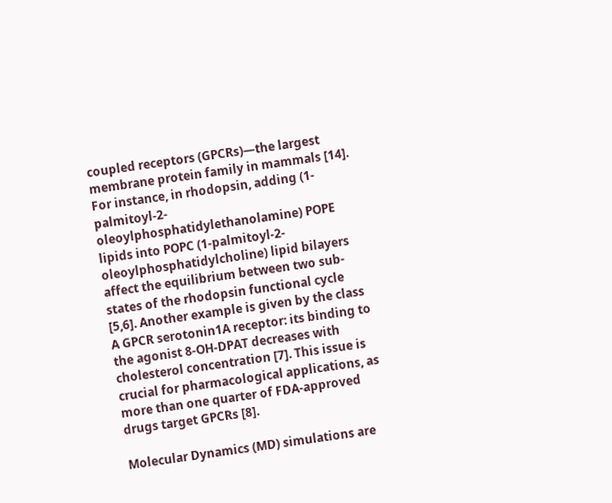coupled receptors (GPCRs)—the largest membrane protein family in mammals [14]. For instance, in rhodopsin, adding (1-palmitoyl-2-oleoylphosphatidylethanolamine) POPE lipids into POPC (1-palmitoyl-2-oleoylphosphatidylcholine) lipid bilayers affect the equilibrium between two sub-states of the rhodopsin functional cycle [5,6]. Another example is given by the class A GPCR serotonin1A receptor: its binding to the agonist 8-OH-DPAT decreases with cholesterol concentration [7]. This issue is crucial for pharmacological applications, as more than one quarter of FDA-approved drugs target GPCRs [8].

Molecular Dynamics (MD) simulations are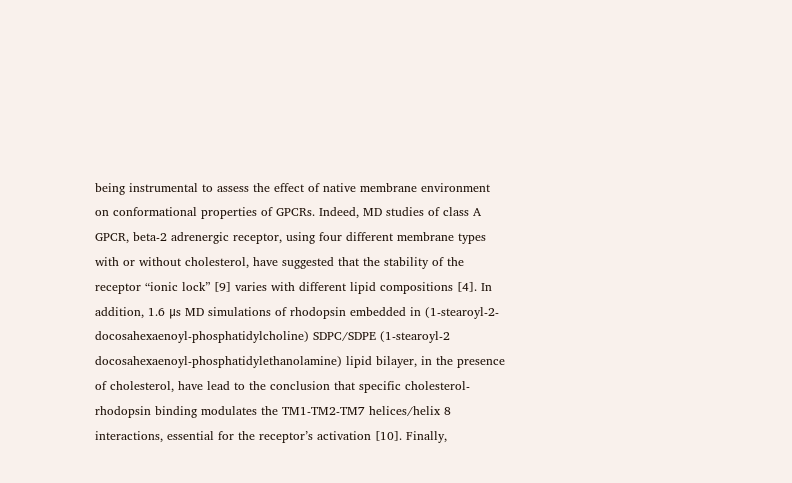being instrumental to assess the effect of native membrane environment on conformational properties of GPCRs. Indeed, MD studies of class A GPCR, beta-2 adrenergic receptor, using four different membrane types with or without cholesterol, have suggested that the stability of the receptor “ionic lock” [9] varies with different lipid compositions [4]. In addition, 1.6 μs MD simulations of rhodopsin embedded in (1-stearoyl-2-docosahexaenoyl-phosphatidylcholine) SDPC/SDPE (1-stearoyl-2 docosahexaenoyl-phosphatidylethanolamine) lipid bilayer, in the presence of cholesterol, have lead to the conclusion that specific cholesterol-rhodopsin binding modulates the TM1-TM2-TM7 helices/helix 8 interactions, essential for the receptor’s activation [10]. Finally,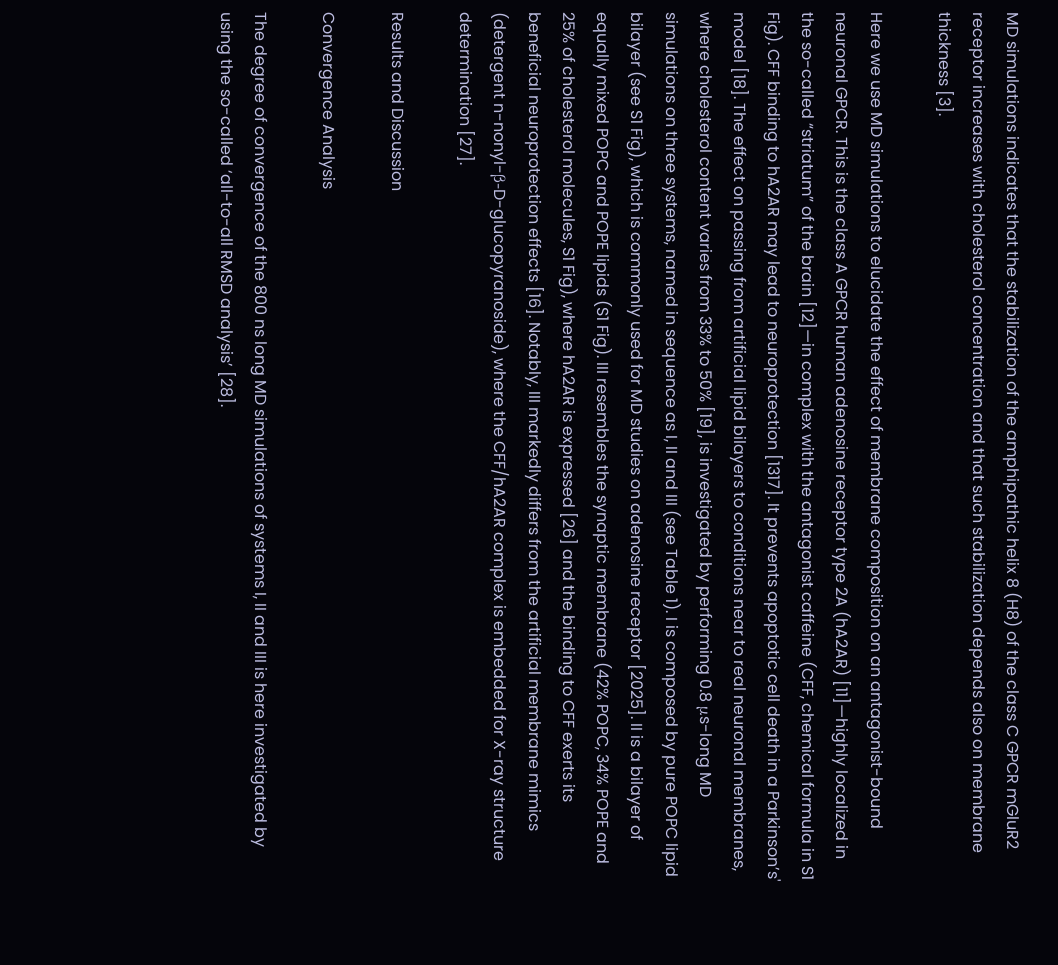MD simulations indicates that the stabilization of the amphipathic helix 8 (H8) of the class C GPCR mGluR2 receptor increases with cholesterol concentration and that such stabilization depends also on membrane thickness [3].

Here we use MD simulations to elucidate the effect of membrane composition on an antagonist-bound neuronal GPCR. This is the class A GPCR human adenosine receptor type 2A (hA2AR) [11]—highly localized in the so-called “striatum” of the brain [12]—in complex with the antagonist caffeine (CFF, chemical formula in S1 Fig). CFF binding to hA2AR may lead to neuroprotection [1317]. It prevents apoptotic cell death in a Parkinson’s' model [18]. The effect on passing from artificial lipid bilayers to conditions near to real neuronal membranes, where cholesterol content varies from 33% to 50% [19], is investigated by performing 0.8 μs-long MD simulations on three systems, named in sequence as I, II and III (see Table 1). I is composed by pure POPC lipid bilayer (see S1 Fig), which is commonly used for MD studies on adenosine receptor [2025]. II is a bilayer of equally mixed POPC and POPE lipids (S1 Fig). III resembles the synaptic membrane (42% POPC, 34% POPE and 25% of cholesterol molecules, S1 Fig), where hA2AR is expressed [26] and the binding to CFF exerts its beneficial neuroprotection effects [16]. Notably, III markedly differs from the artificial membrane mimics (detergent n-nonyl-β-D-glucopyranoside), where the CFF/hA2AR complex is embedded for X-ray structure determination [27].

Results and Discussion

Convergence Analysis

The degree of convergence of the 800 ns long MD simulations of systems I, II and III is here investigated by using the so-called ‘all-to-all RMSD analysis’ [28].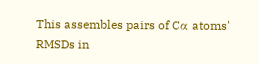This assembles pairs of Cα atoms' RMSDs in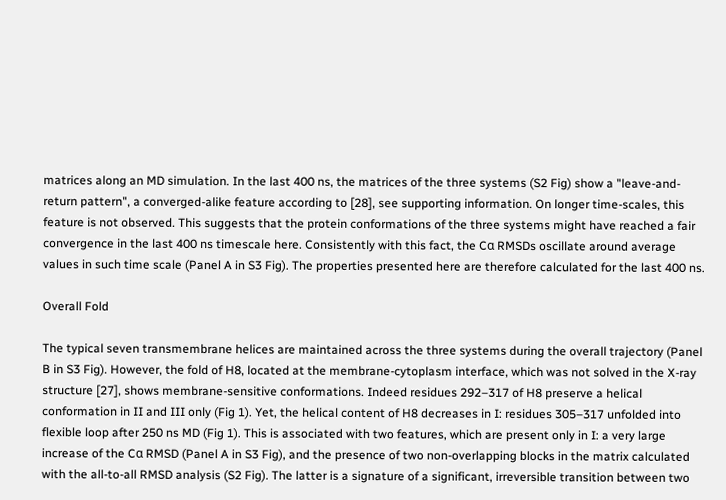matrices along an MD simulation. In the last 400 ns, the matrices of the three systems (S2 Fig) show a "leave-and-return pattern", a converged-alike feature according to [28], see supporting information. On longer time-scales, this feature is not observed. This suggests that the protein conformations of the three systems might have reached a fair convergence in the last 400 ns timescale here. Consistently with this fact, the Cα RMSDs oscillate around average values in such time scale (Panel A in S3 Fig). The properties presented here are therefore calculated for the last 400 ns.

Overall Fold

The typical seven transmembrane helices are maintained across the three systems during the overall trajectory (Panel B in S3 Fig). However, the fold of H8, located at the membrane-cytoplasm interface, which was not solved in the X-ray structure [27], shows membrane-sensitive conformations. Indeed residues 292–317 of H8 preserve a helical conformation in II and III only (Fig 1). Yet, the helical content of H8 decreases in I: residues 305–317 unfolded into flexible loop after 250 ns MD (Fig 1). This is associated with two features, which are present only in I: a very large increase of the Cα RMSD (Panel A in S3 Fig), and the presence of two non-overlapping blocks in the matrix calculated with the all-to-all RMSD analysis (S2 Fig). The latter is a signature of a significant, irreversible transition between two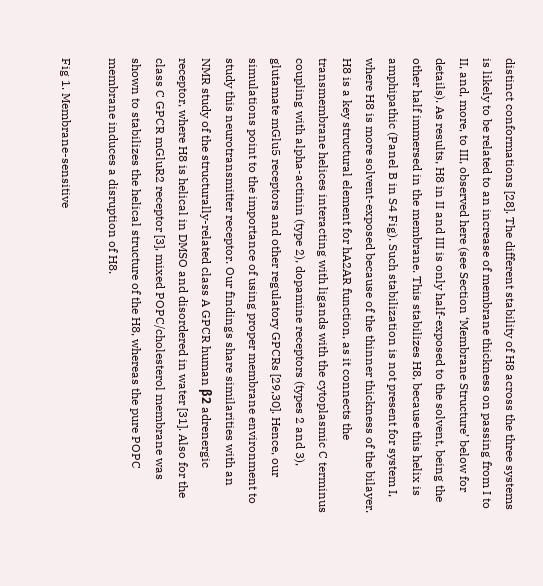distinct conformations [28]. The different stability of H8 across the three systems is likely to be related to an increase of membrane thickness on passing from I to II, and, more, to III, observed here (see Section ‘Membrane Structure’ below for details). As results, H8 in II and III is only half-exposed to the solvent, being the other half immersed in the membrane. This stabilizes H8, because this helix is amphipathic (Panel B in S4 Fig). Such stabilization is not present for system I, where H8 is more solvent-exposed because of the thinner thickness of the bilayer. H8 is a key structural element for hA2AR function, as it connects the transmembrane helices interacting with ligands with the cytoplasmic C terminus coupling with alpha-actinin (type 2), dopamine receptors (types 2 and 3), glutamate mGlu5 receptors and other regulatory GPCRs [29,30]. Hence, our simulations point to the importance of using proper membrane environment to study this neurotransmitter receptor. Our findings share similarities with an NMR study of the structurally-related class A GPCR human β2 adrenergic receptor, where H8 is helical in DMSO and disordered in water [31]. Also for the class C GPCR mGluR2 receptor [3], mixed POPC/cholesterol membrane was shown to stabilizes the helical structure of the H8, whereas the pure POPC membrane induces a disruption of H8.

Fig 1. Membrane-sensitive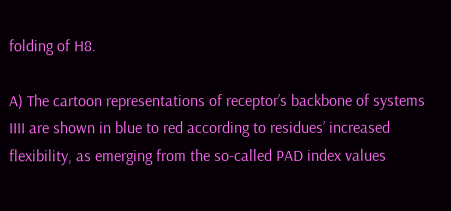folding of H8.

A) The cartoon representations of receptor’s backbone of systems IIII are shown in blue to red according to residues’ increased flexibility, as emerging from the so-called PAD index values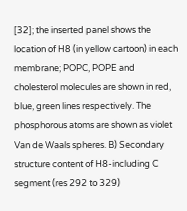[32]; the inserted panel shows the location of H8 (in yellow cartoon) in each membrane; POPC, POPE and cholesterol molecules are shown in red, blue, green lines respectively. The phosphorous atoms are shown as violet Van de Waals spheres. B) Secondary structure content of H8-including C segment (res 292 to 329)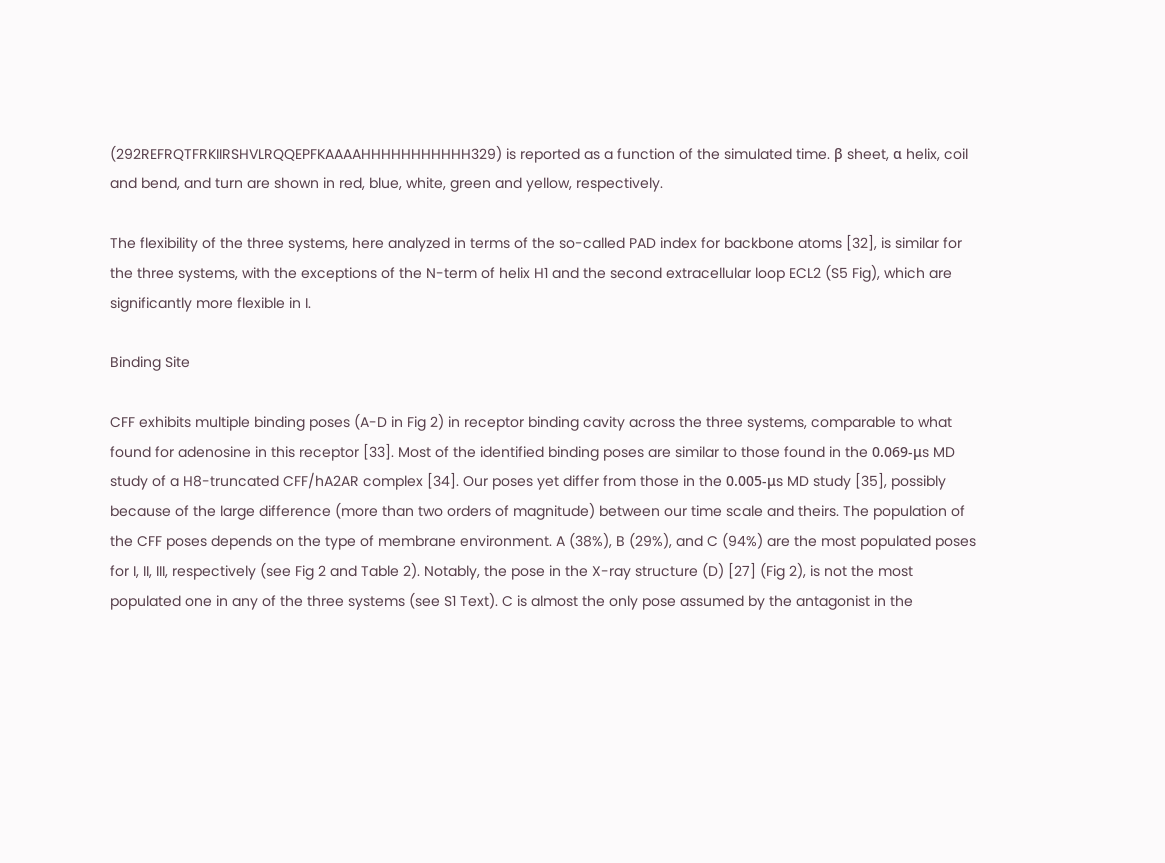(292REFRQTFRKIIRSHVLRQQEPFKAAAAHHHHHHHHHHH329) is reported as a function of the simulated time. β sheet, α helix, coil and bend, and turn are shown in red, blue, white, green and yellow, respectively.

The flexibility of the three systems, here analyzed in terms of the so-called PAD index for backbone atoms [32], is similar for the three systems, with the exceptions of the N-term of helix H1 and the second extracellular loop ECL2 (S5 Fig), which are significantly more flexible in I.

Binding Site

CFF exhibits multiple binding poses (A-D in Fig 2) in receptor binding cavity across the three systems, comparable to what found for adenosine in this receptor [33]. Most of the identified binding poses are similar to those found in the 0.069-μs MD study of a H8-truncated CFF/hA2AR complex [34]. Our poses yet differ from those in the 0.005-μs MD study [35], possibly because of the large difference (more than two orders of magnitude) between our time scale and theirs. The population of the CFF poses depends on the type of membrane environment. A (38%), B (29%), and C (94%) are the most populated poses for I, II, III, respectively (see Fig 2 and Table 2). Notably, the pose in the X-ray structure (D) [27] (Fig 2), is not the most populated one in any of the three systems (see S1 Text). C is almost the only pose assumed by the antagonist in the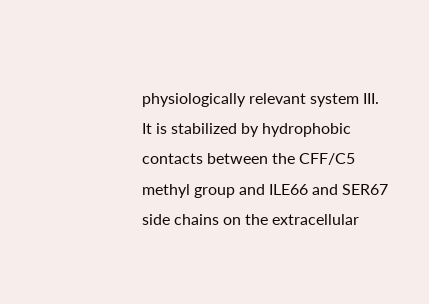physiologically relevant system III. It is stabilized by hydrophobic contacts between the CFF/C5 methyl group and ILE66 and SER67 side chains on the extracellular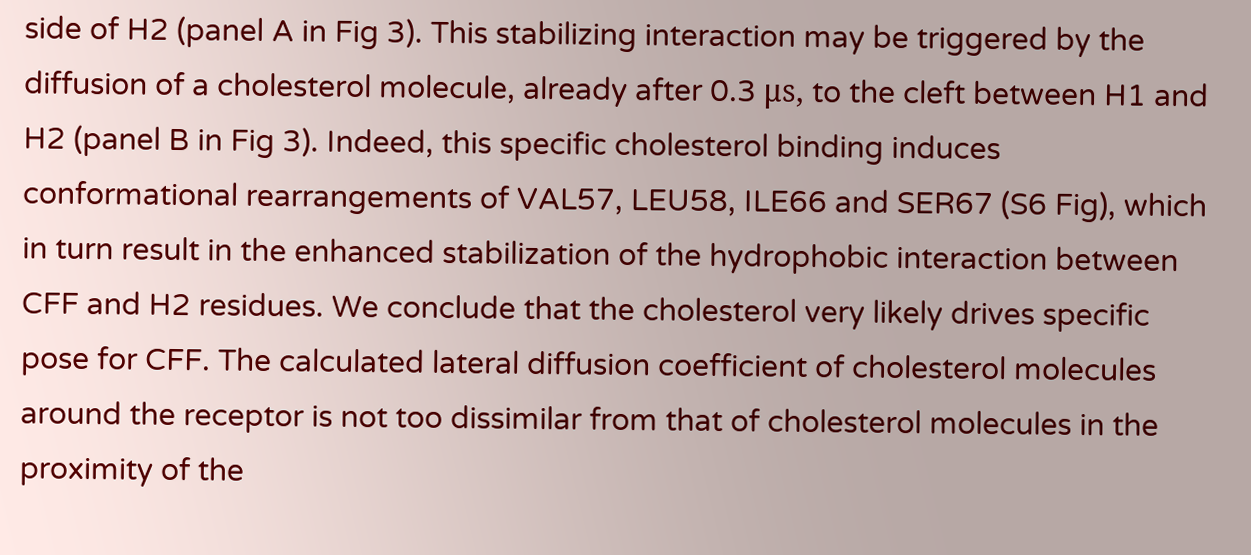side of H2 (panel A in Fig 3). This stabilizing interaction may be triggered by the diffusion of a cholesterol molecule, already after 0.3 μs, to the cleft between H1 and H2 (panel B in Fig 3). Indeed, this specific cholesterol binding induces conformational rearrangements of VAL57, LEU58, ILE66 and SER67 (S6 Fig), which in turn result in the enhanced stabilization of the hydrophobic interaction between CFF and H2 residues. We conclude that the cholesterol very likely drives specific pose for CFF. The calculated lateral diffusion coefficient of cholesterol molecules around the receptor is not too dissimilar from that of cholesterol molecules in the proximity of the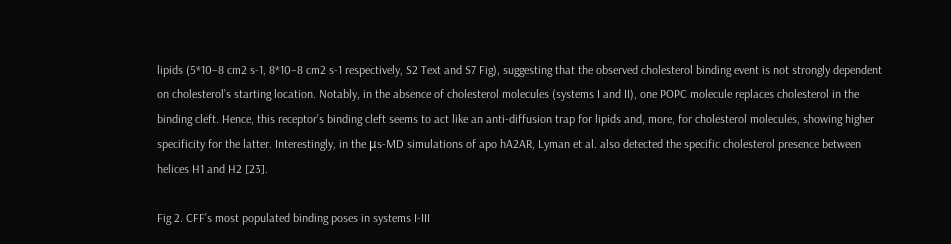lipids (5*10−8 cm2 s-1, 8*10−8 cm2 s-1 respectively, S2 Text and S7 Fig), suggesting that the observed cholesterol binding event is not strongly dependent on cholesterol’s starting location. Notably, in the absence of cholesterol molecules (systems I and II), one POPC molecule replaces cholesterol in the binding cleft. Hence, this receptor’s binding cleft seems to act like an anti-diffusion trap for lipids and, more, for cholesterol molecules, showing higher specificity for the latter. Interestingly, in the μs-MD simulations of apo hA2AR, Lyman et al. also detected the specific cholesterol presence between helices H1 and H2 [23].

Fig 2. CFF’s most populated binding poses in systems I-III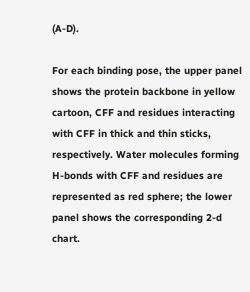(A-D).

For each binding pose, the upper panel shows the protein backbone in yellow cartoon, CFF and residues interacting with CFF in thick and thin sticks, respectively. Water molecules forming H-bonds with CFF and residues are represented as red sphere; the lower panel shows the corresponding 2-d chart.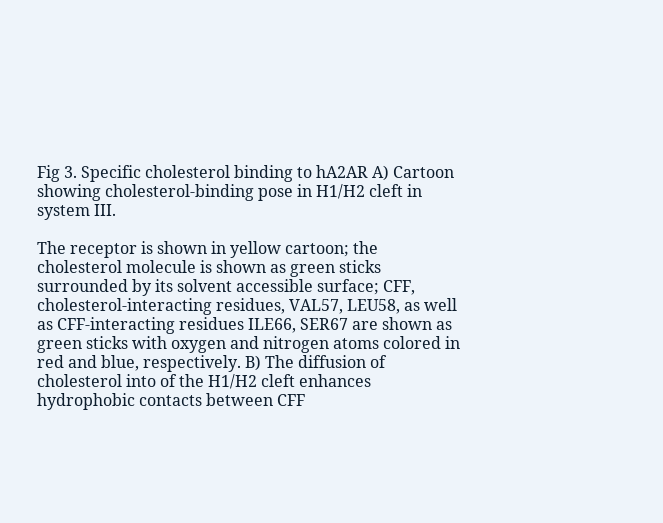Fig 3. Specific cholesterol binding to hA2AR A) Cartoon showing cholesterol-binding pose in H1/H2 cleft in system III.

The receptor is shown in yellow cartoon; the cholesterol molecule is shown as green sticks surrounded by its solvent accessible surface; CFF, cholesterol-interacting residues, VAL57, LEU58, as well as CFF-interacting residues ILE66, SER67 are shown as green sticks with oxygen and nitrogen atoms colored in red and blue, respectively. B) The diffusion of cholesterol into of the H1/H2 cleft enhances hydrophobic contacts between CFF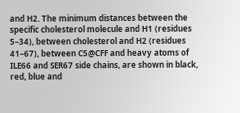and H2. The minimum distances between the specific cholesterol molecule and H1 (residues 5–34), between cholesterol and H2 (residues 41–67), between C5@CFF and heavy atoms of ILE66 and SER67 side chains, are shown in black, red, blue and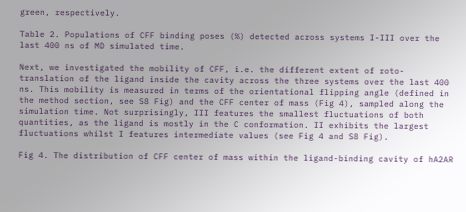green, respectively.

Table 2. Populations of CFF binding poses (%) detected across systems I-III over the last 400 ns of MD simulated time.

Next, we investigated the mobility of CFF, i.e. the different extent of roto-translation of the ligand inside the cavity across the three systems over the last 400 ns. This mobility is measured in terms of the orientational flipping angle (defined in the method section, see S8 Fig) and the CFF center of mass (Fig 4), sampled along the simulation time. Not surprisingly, III features the smallest fluctuations of both quantities, as the ligand is mostly in the C conformation. II exhibits the largest fluctuations whilst I features intermediate values (see Fig 4 and S8 Fig).

Fig 4. The distribution of CFF center of mass within the ligand-binding cavity of hA2AR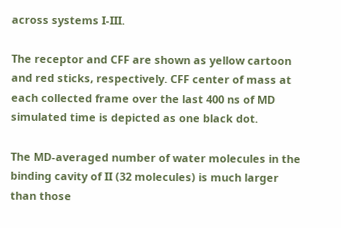across systems I-III.

The receptor and CFF are shown as yellow cartoon and red sticks, respectively. CFF center of mass at each collected frame over the last 400 ns of MD simulated time is depicted as one black dot.

The MD-averaged number of water molecules in the binding cavity of II (32 molecules) is much larger than those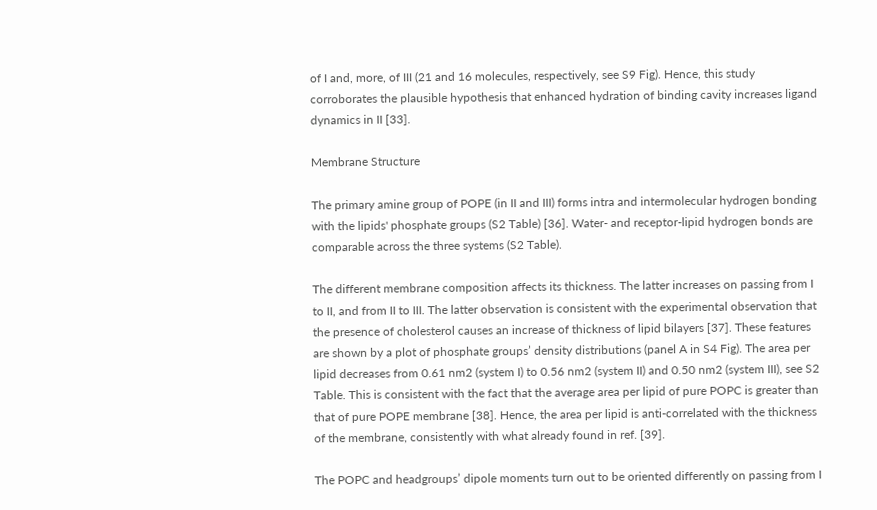of I and, more, of III (21 and 16 molecules, respectively, see S9 Fig). Hence, this study corroborates the plausible hypothesis that enhanced hydration of binding cavity increases ligand dynamics in II [33].

Membrane Structure

The primary amine group of POPE (in II and III) forms intra and intermolecular hydrogen bonding with the lipids' phosphate groups (S2 Table) [36]. Water- and receptor-lipid hydrogen bonds are comparable across the three systems (S2 Table).

The different membrane composition affects its thickness. The latter increases on passing from I to II, and from II to III. The latter observation is consistent with the experimental observation that the presence of cholesterol causes an increase of thickness of lipid bilayers [37]. These features are shown by a plot of phosphate groups’ density distributions (panel A in S4 Fig). The area per lipid decreases from 0.61 nm2 (system I) to 0.56 nm2 (system II) and 0.50 nm2 (system III), see S2 Table. This is consistent with the fact that the average area per lipid of pure POPC is greater than that of pure POPE membrane [38]. Hence, the area per lipid is anti-correlated with the thickness of the membrane, consistently with what already found in ref. [39].

The POPC and headgroups’ dipole moments turn out to be oriented differently on passing from I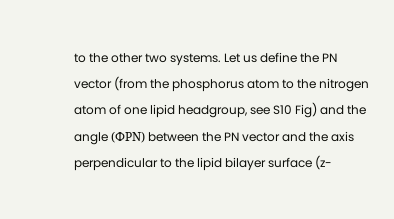to the other two systems. Let us define the PN vector (from the phosphorus atom to the nitrogen atom of one lipid headgroup, see S10 Fig) and the angle (ΦPN) between the PN vector and the axis perpendicular to the lipid bilayer surface (z-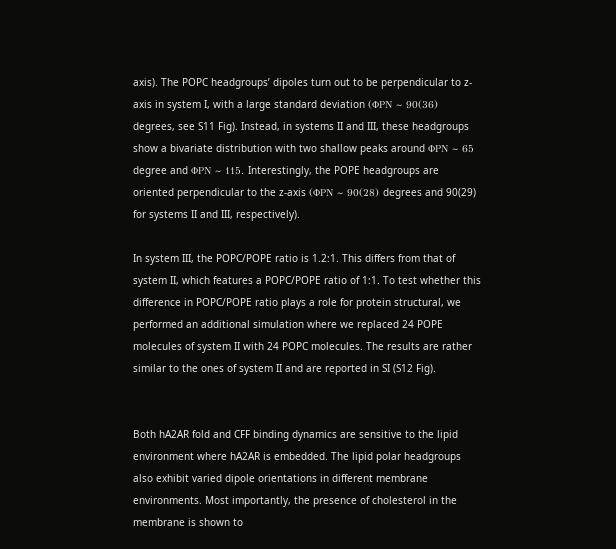axis). The POPC headgroups’ dipoles turn out to be perpendicular to z-axis in system I, with a large standard deviation (ΦPN ~ 90(36) degrees, see S11 Fig). Instead, in systems II and III, these headgroups show a bivariate distribution with two shallow peaks around ΦPN ~ 65 degree and ΦPN ~ 115. Interestingly, the POPE headgroups are oriented perpendicular to the z-axis (ΦPN ~ 90(28) degrees and 90(29) for systems II and III, respectively).

In system III, the POPC/POPE ratio is 1.2:1. This differs from that of system II, which features a POPC/POPE ratio of 1:1. To test whether this difference in POPC/POPE ratio plays a role for protein structural, we performed an additional simulation where we replaced 24 POPE molecules of system II with 24 POPC molecules. The results are rather similar to the ones of system II and are reported in SI (S12 Fig).


Both hA2AR fold and CFF binding dynamics are sensitive to the lipid environment where hA2AR is embedded. The lipid polar headgroups also exhibit varied dipole orientations in different membrane environments. Most importantly, the presence of cholesterol in the membrane is shown to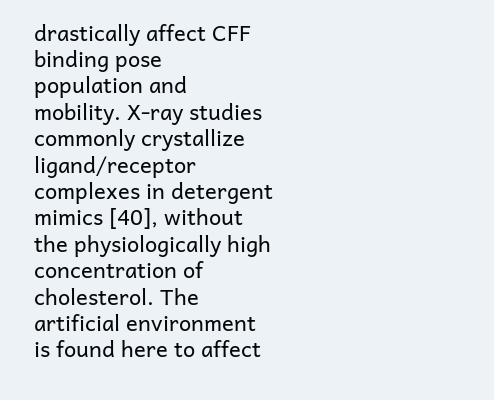drastically affect CFF binding pose population and mobility. X-ray studies commonly crystallize ligand/receptor complexes in detergent mimics [40], without the physiologically high concentration of cholesterol. The artificial environment is found here to affect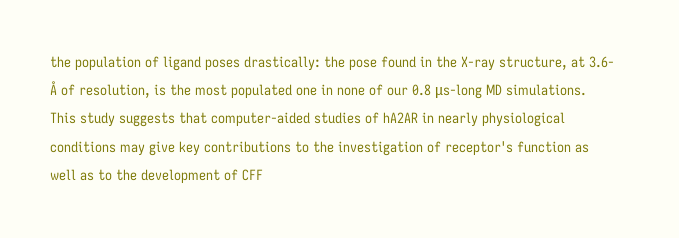the population of ligand poses drastically: the pose found in the X-ray structure, at 3.6-Å of resolution, is the most populated one in none of our 0.8 μs-long MD simulations. This study suggests that computer-aided studies of hA2AR in nearly physiological conditions may give key contributions to the investigation of receptor's function as well as to the development of CFF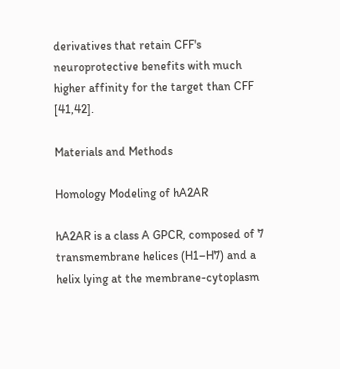derivatives that retain CFF's neuroprotective benefits with much higher affinity for the target than CFF [41,42].

Materials and Methods

Homology Modeling of hA2AR

hA2AR is a class A GPCR, composed of 7 transmembrane helices (H1–H7) and a helix lying at the membrane-cytoplasm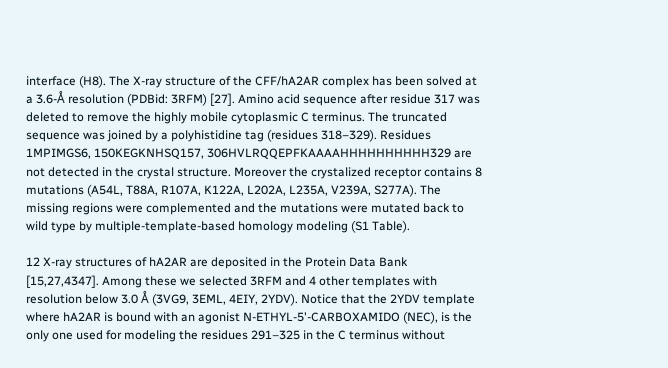interface (H8). The X-ray structure of the CFF/hA2AR complex has been solved at a 3.6-Å resolution (PDBid: 3RFM) [27]. Amino acid sequence after residue 317 was deleted to remove the highly mobile cytoplasmic C terminus. The truncated sequence was joined by a polyhistidine tag (residues 318–329). Residues 1MPIMGS6, 150KEGKNHSQ157, 306HVLRQQEPFKAAAAHHHHHHHHHH329 are not detected in the crystal structure. Moreover the crystalized receptor contains 8 mutations (A54L, T88A, R107A, K122A, L202A, L235A, V239A, S277A). The missing regions were complemented and the mutations were mutated back to wild type by multiple-template-based homology modeling (S1 Table).

12 X-ray structures of hA2AR are deposited in the Protein Data Bank [15,27,4347]. Among these we selected 3RFM and 4 other templates with resolution below 3.0 Å (3VG9, 3EML, 4EIY, 2YDV). Notice that the 2YDV template where hA2AR is bound with an agonist N-ETHYL-5'-CARBOXAMIDO (NEC), is the only one used for modeling the residues 291–325 in the C terminus without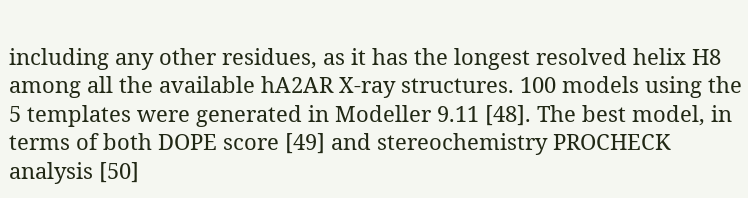including any other residues, as it has the longest resolved helix H8 among all the available hA2AR X-ray structures. 100 models using the 5 templates were generated in Modeller 9.11 [48]. The best model, in terms of both DOPE score [49] and stereochemistry PROCHECK analysis [50]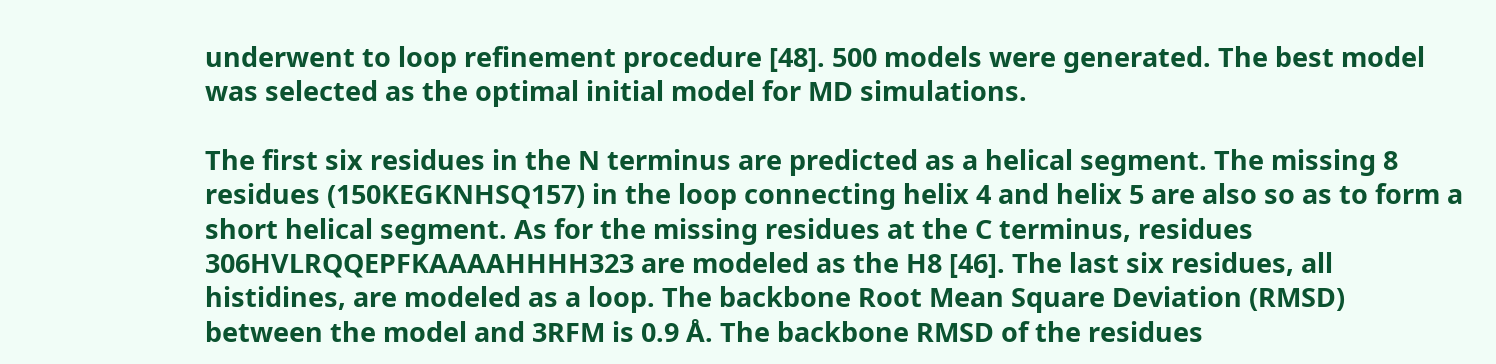underwent to loop refinement procedure [48]. 500 models were generated. The best model was selected as the optimal initial model for MD simulations.

The first six residues in the N terminus are predicted as a helical segment. The missing 8 residues (150KEGKNHSQ157) in the loop connecting helix 4 and helix 5 are also so as to form a short helical segment. As for the missing residues at the C terminus, residues 306HVLRQQEPFKAAAAHHHH323 are modeled as the H8 [46]. The last six residues, all histidines, are modeled as a loop. The backbone Root Mean Square Deviation (RMSD) between the model and 3RFM is 0.9 Å. The backbone RMSD of the residues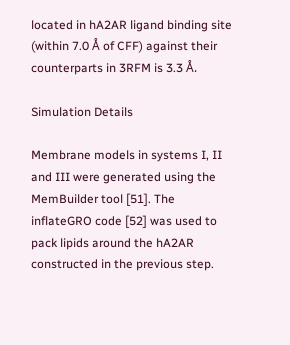located in hA2AR ligand binding site (within 7.0 Å of CFF) against their counterparts in 3RFM is 3.3 Å.

Simulation Details

Membrane models in systems I, II and III were generated using the MemBuilder tool [51]. The inflateGRO code [52] was used to pack lipids around the hA2AR constructed in the previous step.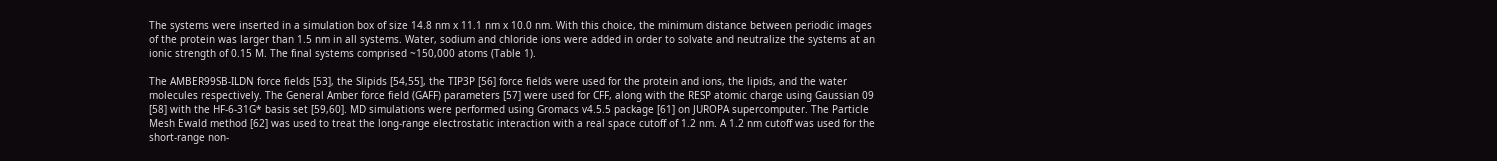The systems were inserted in a simulation box of size 14.8 nm x 11.1 nm x 10.0 nm. With this choice, the minimum distance between periodic images of the protein was larger than 1.5 nm in all systems. Water, sodium and chloride ions were added in order to solvate and neutralize the systems at an ionic strength of 0.15 M. The final systems comprised ~150,000 atoms (Table 1).

The AMBER99SB-ILDN force fields [53], the Slipids [54,55], the TIP3P [56] force fields were used for the protein and ions, the lipids, and the water molecules respectively. The General Amber force field (GAFF) parameters [57] were used for CFF, along with the RESP atomic charge using Gaussian 09 [58] with the HF-6-31G* basis set [59,60]. MD simulations were performed using Gromacs v4.5.5 package [61] on JUROPA supercomputer. The Particle Mesh Ewald method [62] was used to treat the long-range electrostatic interaction with a real space cutoff of 1.2 nm. A 1.2 nm cutoff was used for the short-range non-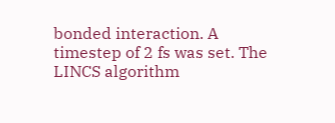bonded interaction. A timestep of 2 fs was set. The LINCS algorithm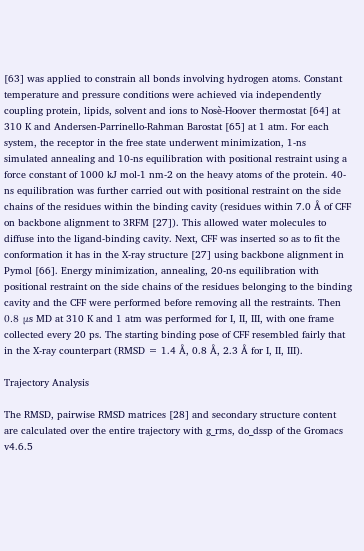[63] was applied to constrain all bonds involving hydrogen atoms. Constant temperature and pressure conditions were achieved via independently coupling protein, lipids, solvent and ions to Nosè-Hoover thermostat [64] at 310 K and Andersen-Parrinello-Rahman Barostat [65] at 1 atm. For each system, the receptor in the free state underwent minimization, 1-ns simulated annealing and 10-ns equilibration with positional restraint using a force constant of 1000 kJ mol-1 nm-2 on the heavy atoms of the protein. 40-ns equilibration was further carried out with positional restraint on the side chains of the residues within the binding cavity (residues within 7.0 Å of CFF on backbone alignment to 3RFM [27]). This allowed water molecules to diffuse into the ligand-binding cavity. Next, CFF was inserted so as to fit the conformation it has in the X-ray structure [27] using backbone alignment in Pymol [66]. Energy minimization, annealing, 20-ns equilibration with positional restraint on the side chains of the residues belonging to the binding cavity and the CFF were performed before removing all the restraints. Then 0.8 μs MD at 310 K and 1 atm was performed for I, II, III, with one frame collected every 20 ps. The starting binding pose of CFF resembled fairly that in the X-ray counterpart (RMSD = 1.4 Å, 0.8 Å, 2.3 Å for I, II, III).

Trajectory Analysis

The RMSD, pairwise RMSD matrices [28] and secondary structure content are calculated over the entire trajectory with g_rms, do_dssp of the Gromacs v4.6.5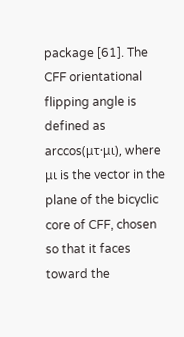package [61]. The CFF orientational flipping angle is defined as arccos(μτ·μι), where μι is the vector in the plane of the bicyclic core of CFF, chosen so that it faces toward the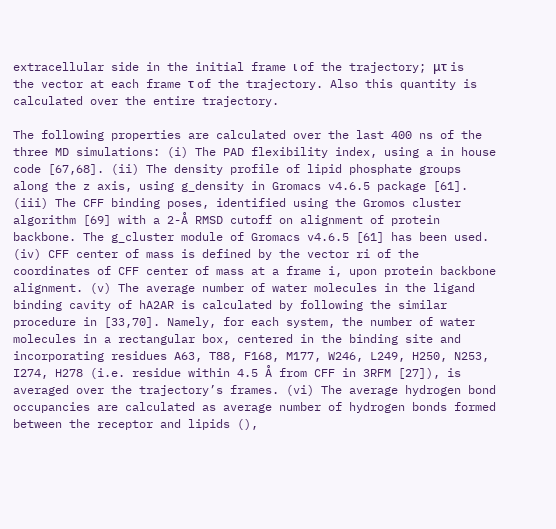extracellular side in the initial frame ι of the trajectory; μτ is the vector at each frame τ of the trajectory. Also this quantity is calculated over the entire trajectory.

The following properties are calculated over the last 400 ns of the three MD simulations: (i) The PAD flexibility index, using a in house code [67,68]. (ii) The density profile of lipid phosphate groups along the z axis, using g_density in Gromacs v4.6.5 package [61]. (iii) The CFF binding poses, identified using the Gromos cluster algorithm [69] with a 2-Å RMSD cutoff on alignment of protein backbone. The g_cluster module of Gromacs v4.6.5 [61] has been used. (iv) CFF center of mass is defined by the vector ri of the coordinates of CFF center of mass at a frame i, upon protein backbone alignment. (v) The average number of water molecules in the ligand binding cavity of hA2AR is calculated by following the similar procedure in [33,70]. Namely, for each system, the number of water molecules in a rectangular box, centered in the binding site and incorporating residues A63, T88, F168, M177, W246, L249, H250, N253, I274, H278 (i.e. residue within 4.5 Å from CFF in 3RFM [27]), is averaged over the trajectory’s frames. (vi) The average hydrogen bond occupancies are calculated as average number of hydrogen bonds formed between the receptor and lipids (),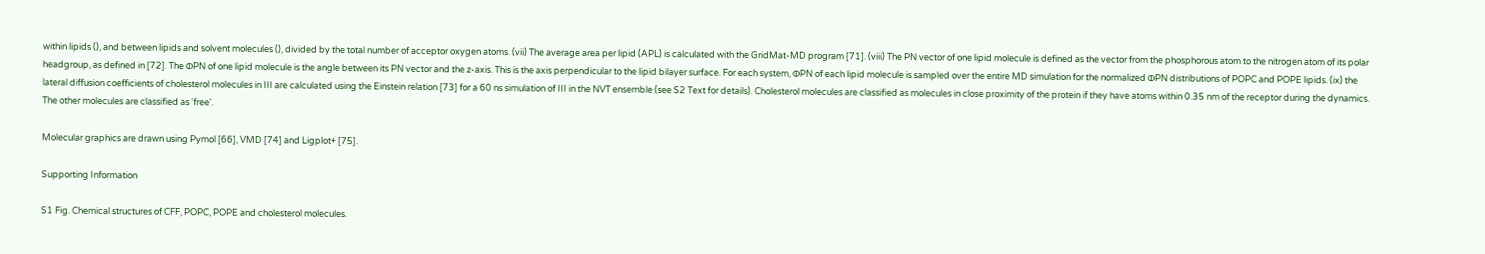within lipids (), and between lipids and solvent molecules (), divided by the total number of acceptor oxygen atoms. (vii) The average area per lipid (APL) is calculated with the GridMat-MD program [71]. (viii) The PN vector of one lipid molecule is defined as the vector from the phosphorous atom to the nitrogen atom of its polar headgroup, as defined in [72]. The ΦPN of one lipid molecule is the angle between its PN vector and the z-axis. This is the axis perpendicular to the lipid bilayer surface. For each system, ΦPN of each lipid molecule is sampled over the entire MD simulation for the normalized ΦPN distributions of POPC and POPE lipids. (ix) the lateral diffusion coefficients of cholesterol molecules in III are calculated using the Einstein relation [73] for a 60 ns simulation of III in the NVT ensemble (see S2 Text for details). Cholesterol molecules are classified as molecules in close proximity of the protein if they have atoms within 0.35 nm of the receptor during the dynamics. The other molecules are classified as 'free'.

Molecular graphics are drawn using Pymol [66], VMD [74] and Ligplot+ [75].

Supporting Information

S1 Fig. Chemical structures of CFF, POPC, POPE and cholesterol molecules.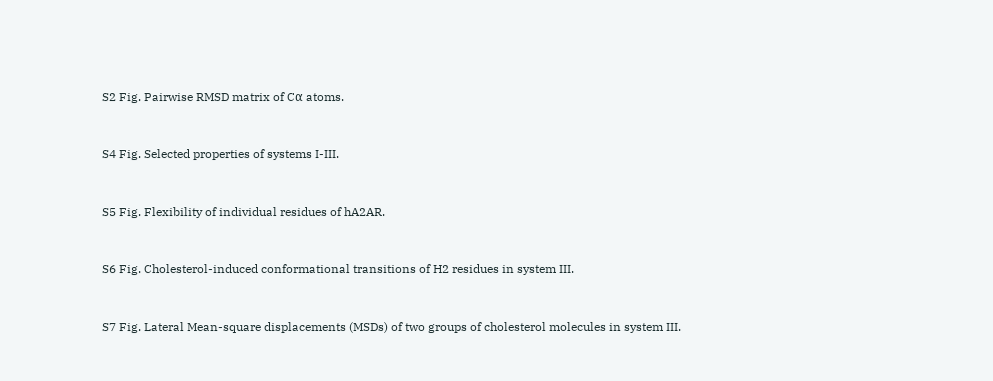S2 Fig. Pairwise RMSD matrix of Cα atoms.


S4 Fig. Selected properties of systems I-III.


S5 Fig. Flexibility of individual residues of hA2AR.


S6 Fig. Cholesterol-induced conformational transitions of H2 residues in system III.


S7 Fig. Lateral Mean-square displacements (MSDs) of two groups of cholesterol molecules in system III.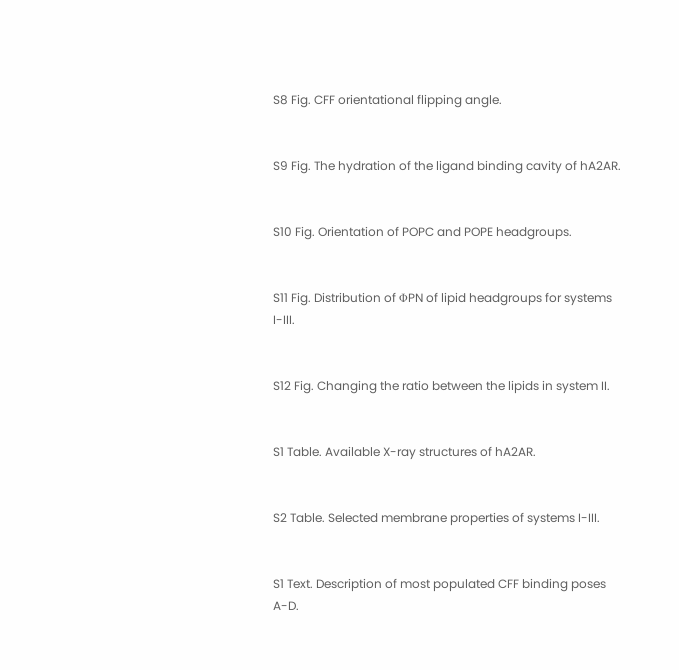S8 Fig. CFF orientational flipping angle.


S9 Fig. The hydration of the ligand binding cavity of hA2AR.


S10 Fig. Orientation of POPC and POPE headgroups.


S11 Fig. Distribution of ΦPN of lipid headgroups for systems I-III.


S12 Fig. Changing the ratio between the lipids in system II.


S1 Table. Available X-ray structures of hA2AR.


S2 Table. Selected membrane properties of systems I-III.


S1 Text. Description of most populated CFF binding poses A-D.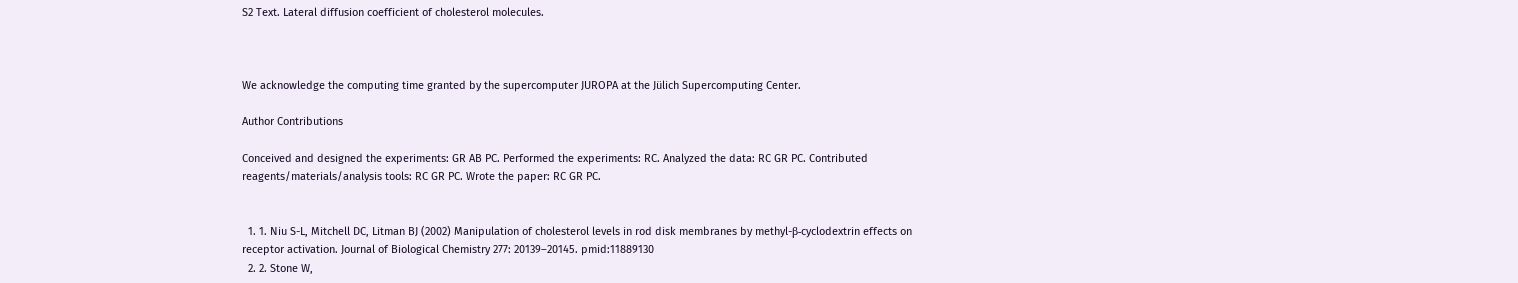S2 Text. Lateral diffusion coefficient of cholesterol molecules.



We acknowledge the computing time granted by the supercomputer JUROPA at the Jülich Supercomputing Center.

Author Contributions

Conceived and designed the experiments: GR AB PC. Performed the experiments: RC. Analyzed the data: RC GR PC. Contributed reagents/materials/analysis tools: RC GR PC. Wrote the paper: RC GR PC.


  1. 1. Niu S-L, Mitchell DC, Litman BJ (2002) Manipulation of cholesterol levels in rod disk membranes by methyl-β-cyclodextrin effects on receptor activation. Journal of Biological Chemistry 277: 20139–20145. pmid:11889130
  2. 2. Stone W,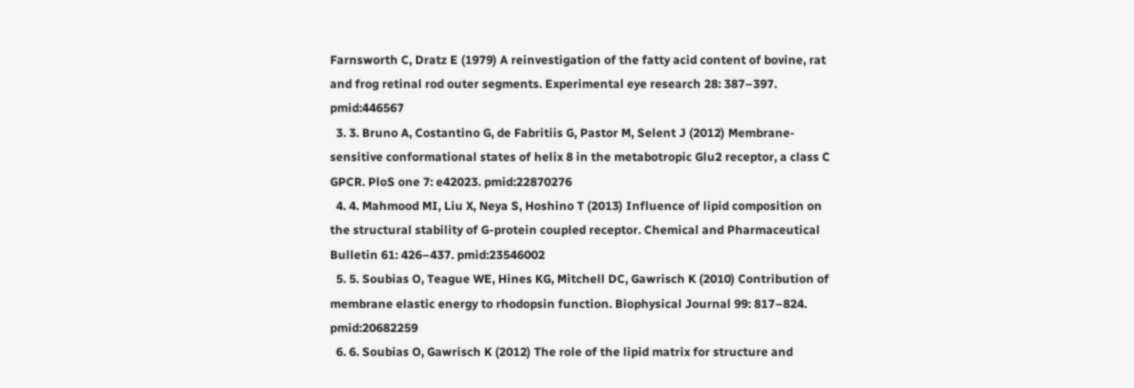Farnsworth C, Dratz E (1979) A reinvestigation of the fatty acid content of bovine, rat and frog retinal rod outer segments. Experimental eye research 28: 387–397. pmid:446567
  3. 3. Bruno A, Costantino G, de Fabritiis G, Pastor M, Selent J (2012) Membrane-sensitive conformational states of helix 8 in the metabotropic Glu2 receptor, a class C GPCR. PloS one 7: e42023. pmid:22870276
  4. 4. Mahmood MI, Liu X, Neya S, Hoshino T (2013) Influence of lipid composition on the structural stability of G-protein coupled receptor. Chemical and Pharmaceutical Bulletin 61: 426–437. pmid:23546002
  5. 5. Soubias O, Teague WE, Hines KG, Mitchell DC, Gawrisch K (2010) Contribution of membrane elastic energy to rhodopsin function. Biophysical Journal 99: 817–824. pmid:20682259
  6. 6. Soubias O, Gawrisch K (2012) The role of the lipid matrix for structure and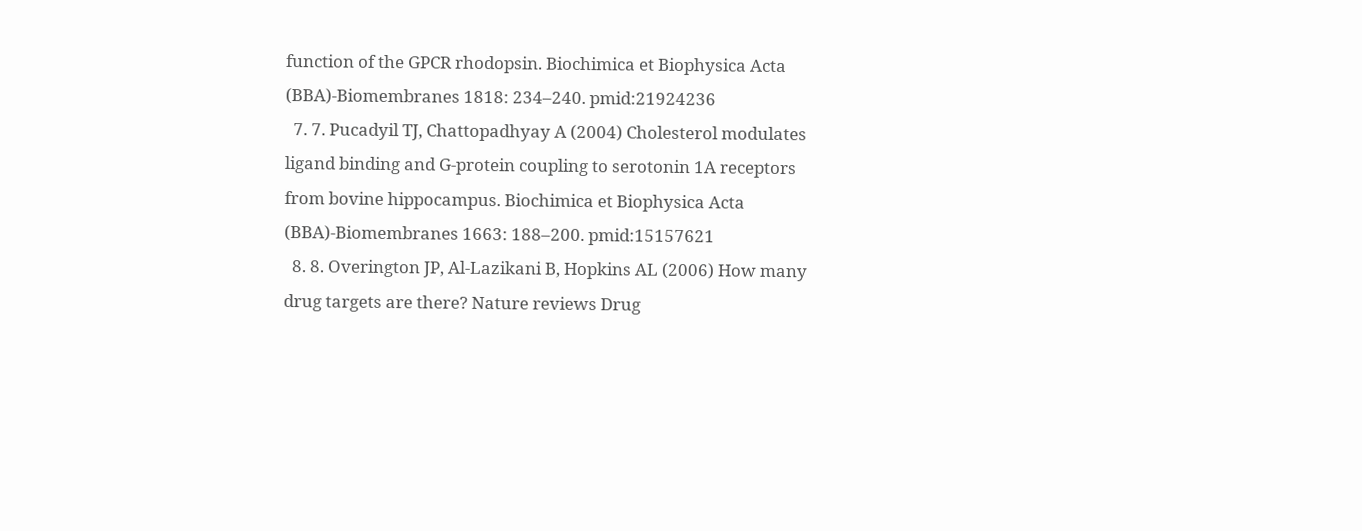function of the GPCR rhodopsin. Biochimica et Biophysica Acta (BBA)-Biomembranes 1818: 234–240. pmid:21924236
  7. 7. Pucadyil TJ, Chattopadhyay A (2004) Cholesterol modulates ligand binding and G-protein coupling to serotonin 1A receptors from bovine hippocampus. Biochimica et Biophysica Acta (BBA)-Biomembranes 1663: 188–200. pmid:15157621
  8. 8. Overington JP, Al-Lazikani B, Hopkins AL (2006) How many drug targets are there? Nature reviews Drug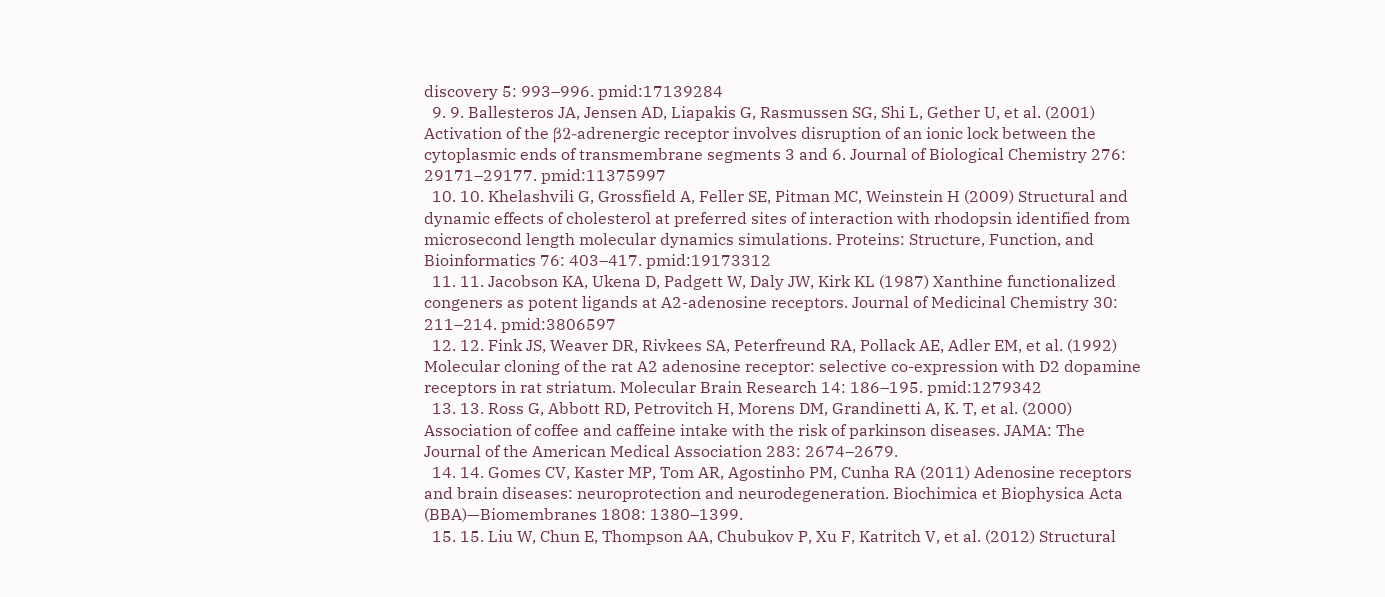discovery 5: 993–996. pmid:17139284
  9. 9. Ballesteros JA, Jensen AD, Liapakis G, Rasmussen SG, Shi L, Gether U, et al. (2001) Activation of the β2-adrenergic receptor involves disruption of an ionic lock between the cytoplasmic ends of transmembrane segments 3 and 6. Journal of Biological Chemistry 276: 29171–29177. pmid:11375997
  10. 10. Khelashvili G, Grossfield A, Feller SE, Pitman MC, Weinstein H (2009) Structural and dynamic effects of cholesterol at preferred sites of interaction with rhodopsin identified from microsecond length molecular dynamics simulations. Proteins: Structure, Function, and Bioinformatics 76: 403–417. pmid:19173312
  11. 11. Jacobson KA, Ukena D, Padgett W, Daly JW, Kirk KL (1987) Xanthine functionalized congeners as potent ligands at A2-adenosine receptors. Journal of Medicinal Chemistry 30: 211–214. pmid:3806597
  12. 12. Fink JS, Weaver DR, Rivkees SA, Peterfreund RA, Pollack AE, Adler EM, et al. (1992) Molecular cloning of the rat A2 adenosine receptor: selective co-expression with D2 dopamine receptors in rat striatum. Molecular Brain Research 14: 186–195. pmid:1279342
  13. 13. Ross G, Abbott RD, Petrovitch H, Morens DM, Grandinetti A, K. T, et al. (2000) Association of coffee and caffeine intake with the risk of parkinson diseases. JAMA: The Journal of the American Medical Association 283: 2674–2679.
  14. 14. Gomes CV, Kaster MP, Tom AR, Agostinho PM, Cunha RA (2011) Adenosine receptors and brain diseases: neuroprotection and neurodegeneration. Biochimica et Biophysica Acta (BBA)—Biomembranes 1808: 1380–1399.
  15. 15. Liu W, Chun E, Thompson AA, Chubukov P, Xu F, Katritch V, et al. (2012) Structural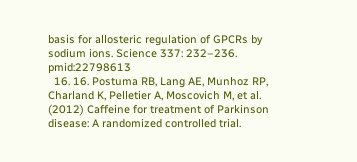basis for allosteric regulation of GPCRs by sodium ions. Science 337: 232–236. pmid:22798613
  16. 16. Postuma RB, Lang AE, Munhoz RP, Charland K, Pelletier A, Moscovich M, et al. (2012) Caffeine for treatment of Parkinson disease: A randomized controlled trial.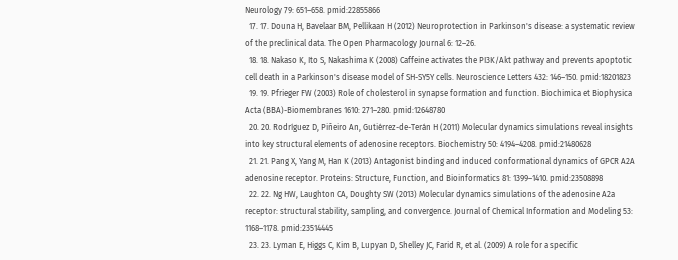Neurology 79: 651–658. pmid:22855866
  17. 17. Douna H, Bavelaar BM, Pellikaan H (2012) Neuroprotection in Parkinson's disease: a systematic review of the preclinical data. The Open Pharmacology Journal 6: 12–26.
  18. 18. Nakaso K, Ito S, Nakashima K (2008) Caffeine activates the PI3K/Akt pathway and prevents apoptotic cell death in a Parkinson's disease model of SH-SY5Y cells. Neuroscience Letters 432: 146–150. pmid:18201823
  19. 19. Pfrieger FW (2003) Role of cholesterol in synapse formation and function. Biochimica et Biophysica Acta (BBA)-Biomembranes 1610: 271–280. pmid:12648780
  20. 20. Rodríguez D, Piñeiro An, Gutiérrez-de-Terán H (2011) Molecular dynamics simulations reveal insights into key structural elements of adenosine receptors. Biochemistry 50: 4194–4208. pmid:21480628
  21. 21. Pang X, Yang M, Han K (2013) Antagonist binding and induced conformational dynamics of GPCR A2A adenosine receptor. Proteins: Structure, Function, and Bioinformatics 81: 1399–1410. pmid:23508898
  22. 22. Ng HW, Laughton CA, Doughty SW (2013) Molecular dynamics simulations of the adenosine A2a receptor: structural stability, sampling, and convergence. Journal of Chemical Information and Modeling 53: 1168–1178. pmid:23514445
  23. 23. Lyman E, Higgs C, Kim B, Lupyan D, Shelley JC, Farid R, et al. (2009) A role for a specific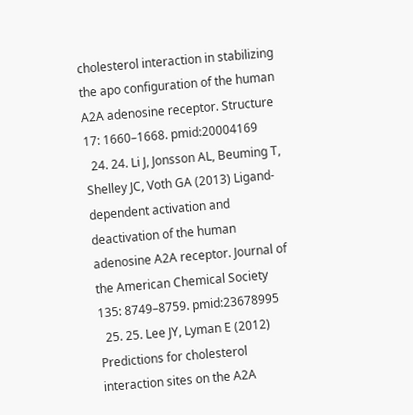cholesterol interaction in stabilizing the apo configuration of the human A2A adenosine receptor. Structure 17: 1660–1668. pmid:20004169
  24. 24. Li J, Jonsson AL, Beuming T, Shelley JC, Voth GA (2013) Ligand-dependent activation and deactivation of the human adenosine A2A receptor. Journal of the American Chemical Society 135: 8749–8759. pmid:23678995
  25. 25. Lee JY, Lyman E (2012) Predictions for cholesterol interaction sites on the A2A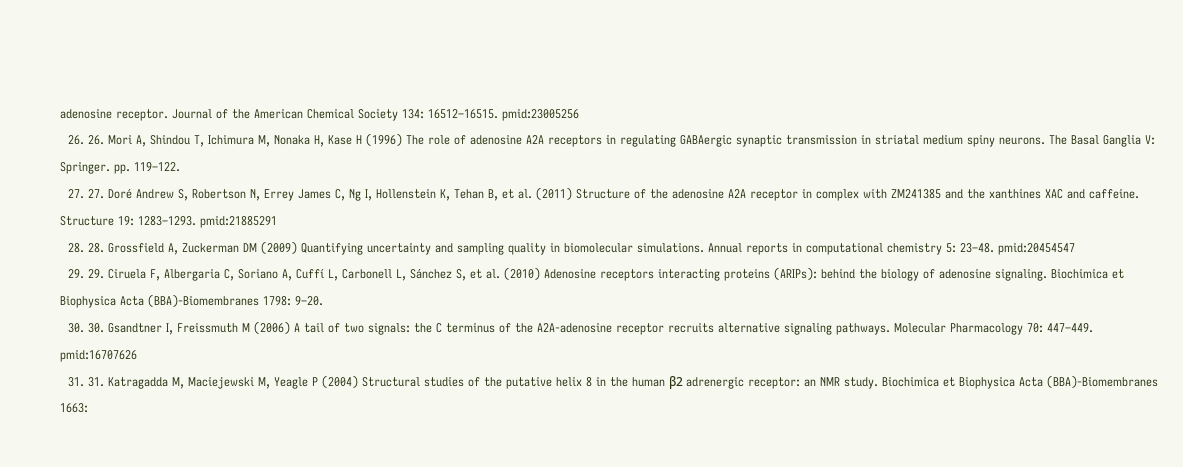adenosine receptor. Journal of the American Chemical Society 134: 16512–16515. pmid:23005256
  26. 26. Mori A, Shindou T, Ichimura M, Nonaka H, Kase H (1996) The role of adenosine A2A receptors in regulating GABAergic synaptic transmission in striatal medium spiny neurons. The Basal Ganglia V: Springer. pp. 119–122.
  27. 27. Doré Andrew S, Robertson N, Errey James C, Ng I, Hollenstein K, Tehan B, et al. (2011) Structure of the adenosine A2A receptor in complex with ZM241385 and the xanthines XAC and caffeine. Structure 19: 1283–1293. pmid:21885291
  28. 28. Grossfield A, Zuckerman DM (2009) Quantifying uncertainty and sampling quality in biomolecular simulations. Annual reports in computational chemistry 5: 23–48. pmid:20454547
  29. 29. Ciruela F, Albergaria C, Soriano A, Cuffí L, Carbonell L, Sánchez S, et al. (2010) Adenosine receptors interacting proteins (ARIPs): behind the biology of adenosine signaling. Biochimica et Biophysica Acta (BBA)-Biomembranes 1798: 9–20.
  30. 30. Gsandtner I, Freissmuth M (2006) A tail of two signals: the C terminus of the A2A-adenosine receptor recruits alternative signaling pathways. Molecular Pharmacology 70: 447–449. pmid:16707626
  31. 31. Katragadda M, Maciejewski M, Yeagle P (2004) Structural studies of the putative helix 8 in the human β2 adrenergic receptor: an NMR study. Biochimica et Biophysica Acta (BBA)-Biomembranes 1663: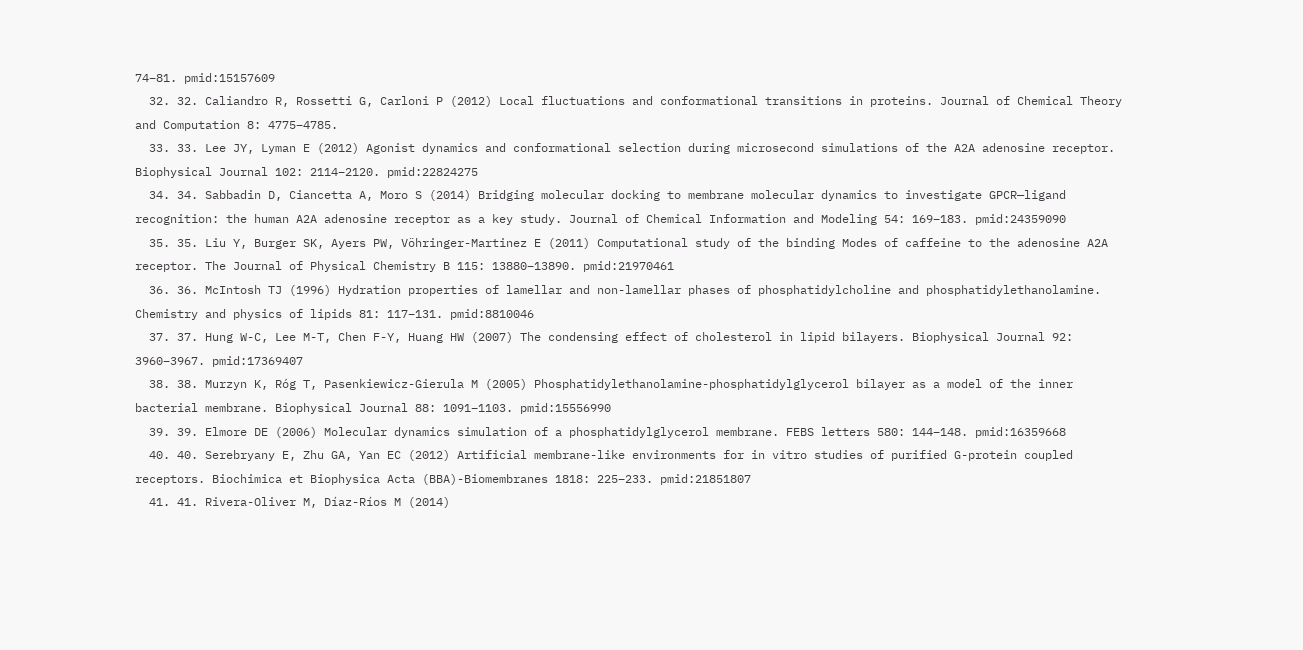74–81. pmid:15157609
  32. 32. Caliandro R, Rossetti G, Carloni P (2012) Local fluctuations and conformational transitions in proteins. Journal of Chemical Theory and Computation 8: 4775–4785.
  33. 33. Lee JY, Lyman E (2012) Agonist dynamics and conformational selection during microsecond simulations of the A2A adenosine receptor. Biophysical Journal 102: 2114–2120. pmid:22824275
  34. 34. Sabbadin D, Ciancetta A, Moro S (2014) Bridging molecular docking to membrane molecular dynamics to investigate GPCR—ligand recognition: the human A2A adenosine receptor as a key study. Journal of Chemical Information and Modeling 54: 169–183. pmid:24359090
  35. 35. Liu Y, Burger SK, Ayers PW, Vöhringer-Martinez E (2011) Computational study of the binding Modes of caffeine to the adenosine A2A receptor. The Journal of Physical Chemistry B 115: 13880–13890. pmid:21970461
  36. 36. McIntosh TJ (1996) Hydration properties of lamellar and non-lamellar phases of phosphatidylcholine and phosphatidylethanolamine. Chemistry and physics of lipids 81: 117–131. pmid:8810046
  37. 37. Hung W-C, Lee M-T, Chen F-Y, Huang HW (2007) The condensing effect of cholesterol in lipid bilayers. Biophysical Journal 92: 3960–3967. pmid:17369407
  38. 38. Murzyn K, Róg T, Pasenkiewicz-Gierula M (2005) Phosphatidylethanolamine-phosphatidylglycerol bilayer as a model of the inner bacterial membrane. Biophysical Journal 88: 1091–1103. pmid:15556990
  39. 39. Elmore DE (2006) Molecular dynamics simulation of a phosphatidylglycerol membrane. FEBS letters 580: 144–148. pmid:16359668
  40. 40. Serebryany E, Zhu GA, Yan EC (2012) Artificial membrane-like environments for in vitro studies of purified G-protein coupled receptors. Biochimica et Biophysica Acta (BBA)-Biomembranes 1818: 225–233. pmid:21851807
  41. 41. Rivera-Oliver M, Díaz-Ríos M (2014)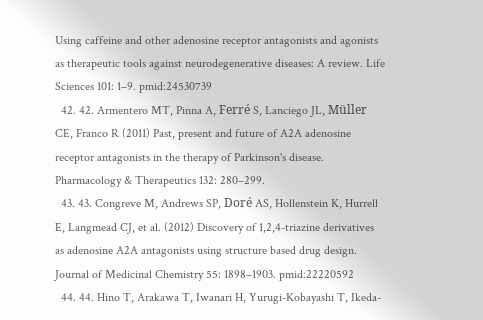Using caffeine and other adenosine receptor antagonists and agonists as therapeutic tools against neurodegenerative diseases: A review. Life Sciences 101: 1–9. pmid:24530739
  42. 42. Armentero MT, Pinna A, Ferré S, Lanciego JL, Müller CE, Franco R (2011) Past, present and future of A2A adenosine receptor antagonists in the therapy of Parkinson's disease. Pharmacology & Therapeutics 132: 280–299.
  43. 43. Congreve M, Andrews SP, Doré AS, Hollenstein K, Hurrell E, Langmead CJ, et al. (2012) Discovery of 1,2,4-triazine derivatives as adenosine A2A antagonists using structure based drug design. Journal of Medicinal Chemistry 55: 1898–1903. pmid:22220592
  44. 44. Hino T, Arakawa T, Iwanari H, Yurugi-Kobayashi T, Ikeda-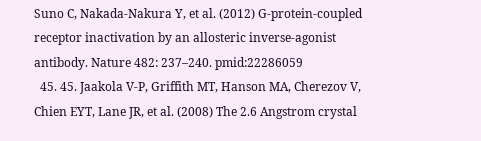Suno C, Nakada-Nakura Y, et al. (2012) G-protein-coupled receptor inactivation by an allosteric inverse-agonist antibody. Nature 482: 237–240. pmid:22286059
  45. 45. Jaakola V-P, Griffith MT, Hanson MA, Cherezov V, Chien EYT, Lane JR, et al. (2008) The 2.6 Angstrom crystal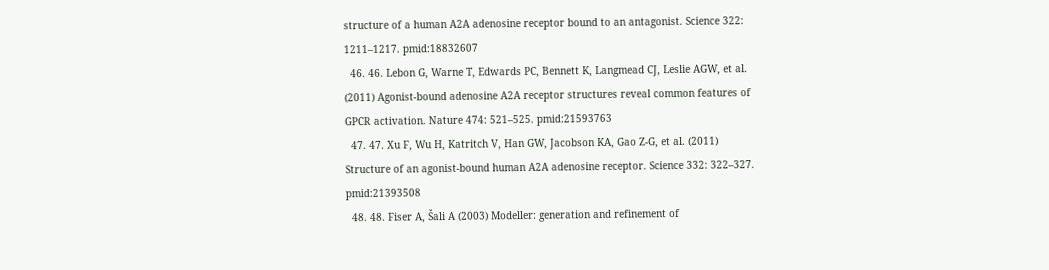structure of a human A2A adenosine receptor bound to an antagonist. Science 322: 1211–1217. pmid:18832607
  46. 46. Lebon G, Warne T, Edwards PC, Bennett K, Langmead CJ, Leslie AGW, et al. (2011) Agonist-bound adenosine A2A receptor structures reveal common features of GPCR activation. Nature 474: 521–525. pmid:21593763
  47. 47. Xu F, Wu H, Katritch V, Han GW, Jacobson KA, Gao Z-G, et al. (2011) Structure of an agonist-bound human A2A adenosine receptor. Science 332: 322–327. pmid:21393508
  48. 48. Fiser A, Šali A (2003) Modeller: generation and refinement of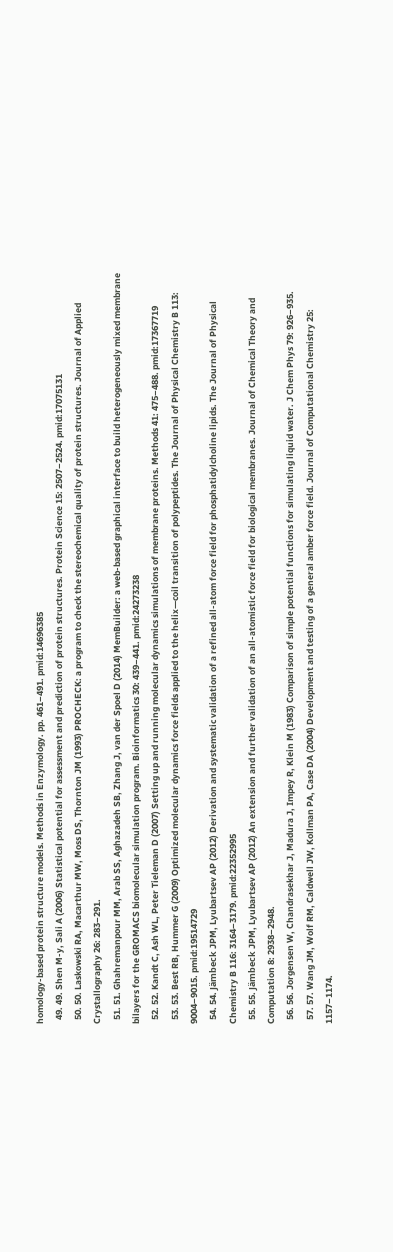homology-based protein structure models. Methods in Enzymology. pp. 461–491. pmid:14696385
  49. 49. Shen M-y, Sali A (2006) Statistical potential for assessment and prediction of protein structures. Protein Science 15: 2507–2524. pmid:17075131
  50. 50. Laskowski RA, Macarthur MW, Moss DS, Thornton JM (1993) PROCHECK: a program to check the stereochemical quality of protein structures. Journal of Applied Crystallography 26: 283–291.
  51. 51. Ghahremanpour MM, Arab SS, Aghazadeh SB, Zhang J, van der Spoel D (2014) MemBuilder: a web-based graphical interface to build heterogeneously mixed membrane bilayers for the GROMACS biomolecular simulation program. Bioinformatics 30: 439–441. pmid:24273238
  52. 52. Kandt C, Ash WL, Peter Tieleman D (2007) Setting up and running molecular dynamics simulations of membrane proteins. Methods 41: 475–488. pmid:17367719
  53. 53. Best RB, Hummer G (2009) Optimized molecular dynamics force fields applied to the helix—coil transition of polypeptides. The Journal of Physical Chemistry B 113: 9004–9015. pmid:19514729
  54. 54. Jämbeck JPM, Lyubartsev AP (2012) Derivation and systematic validation of a refined all-atom force field for phosphatidylcholine lipids. The Journal of Physical Chemistry B 116: 3164–3179. pmid:22352995
  55. 55. Jämbeck JPM, Lyubartsev AP (2012) An extension and further validation of an all-atomistic force field for biological membranes. Journal of Chemical Theory and Computation 8: 2938–2948.
  56. 56. Jorgensen W, Chandrasekhar J, Madura J, Impey R, Klein M (1983) Comparison of simple potential functions for simulating liquid water. J Chem Phys 79: 926–935.
  57. 57. Wang JM, Wolf RM, Caldwell JW, Kollman PA, Case DA (2004) Development and testing of a general amber force field. Journal of Computational Chemistry 25: 1157–1174.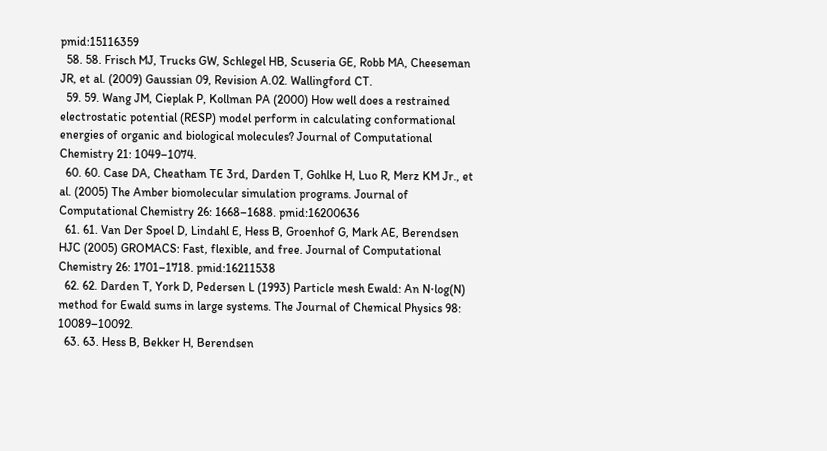pmid:15116359
  58. 58. Frisch MJ, Trucks GW, Schlegel HB, Scuseria GE, Robb MA, Cheeseman JR, et al. (2009) Gaussian 09, Revision A.02. Wallingford CT.
  59. 59. Wang JM, Cieplak P, Kollman PA (2000) How well does a restrained electrostatic potential (RESP) model perform in calculating conformational energies of organic and biological molecules? Journal of Computational Chemistry 21: 1049–1074.
  60. 60. Case DA, Cheatham TE 3rd, Darden T, Gohlke H, Luo R, Merz KM Jr., et al. (2005) The Amber biomolecular simulation programs. Journal of Computational Chemistry 26: 1668–1688. pmid:16200636
  61. 61. Van Der Spoel D, Lindahl E, Hess B, Groenhof G, Mark AE, Berendsen HJC (2005) GROMACS: Fast, flexible, and free. Journal of Computational Chemistry 26: 1701–1718. pmid:16211538
  62. 62. Darden T, York D, Pedersen L (1993) Particle mesh Ewald: An N⋅log(N) method for Ewald sums in large systems. The Journal of Chemical Physics 98: 10089–10092.
  63. 63. Hess B, Bekker H, Berendsen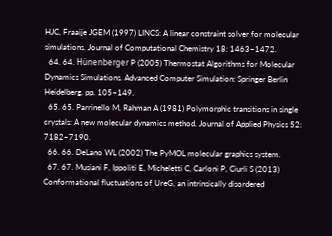HJC, Fraaije JGEM (1997) LINCS: A linear constraint solver for molecular simulations. Journal of Computational Chemistry 18: 1463–1472.
  64. 64. Hünenberger P (2005) Thermostat Algorithms for Molecular Dynamics Simulations. Advanced Computer Simulation: Springer Berlin Heidelberg. pp. 105–149.
  65. 65. Parrinello M, Rahman A (1981) Polymorphic transitions in single crystals: A new molecular dynamics method. Journal of Applied Physics 52: 7182–7190.
  66. 66. DeLano WL (2002) The PyMOL molecular graphics system.
  67. 67. Musiani F, Ippoliti E, Micheletti C, Carloni P, Ciurli S (2013) Conformational fluctuations of UreG, an intrinsically disordered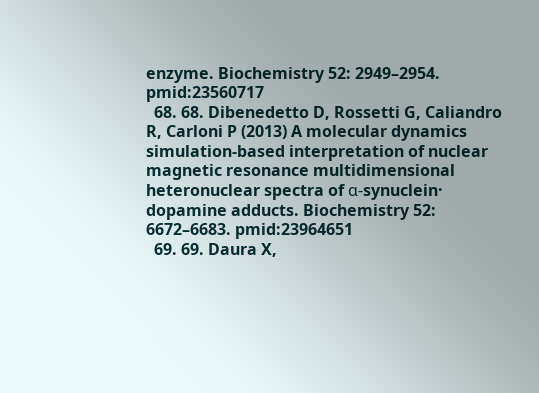enzyme. Biochemistry 52: 2949–2954. pmid:23560717
  68. 68. Dibenedetto D, Rossetti G, Caliandro R, Carloni P (2013) A molecular dynamics simulation-based interpretation of nuclear magnetic resonance multidimensional heteronuclear spectra of α-synuclein· dopamine adducts. Biochemistry 52: 6672–6683. pmid:23964651
  69. 69. Daura X,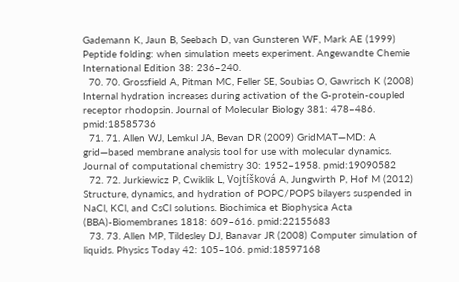Gademann K, Jaun B, Seebach D, van Gunsteren WF, Mark AE (1999) Peptide folding: when simulation meets experiment. Angewandte Chemie International Edition 38: 236–240.
  70. 70. Grossfield A, Pitman MC, Feller SE, Soubias O, Gawrisch K (2008) Internal hydration increases during activation of the G-protein-coupled receptor rhodopsin. Journal of Molecular Biology 381: 478–486. pmid:18585736
  71. 71. Allen WJ, Lemkul JA, Bevan DR (2009) GridMAT—MD: A grid—based membrane analysis tool for use with molecular dynamics. Journal of computational chemistry 30: 1952–1958. pmid:19090582
  72. 72. Jurkiewicz P, Cwiklik L, Vojtíšková A, Jungwirth P, Hof M (2012) Structure, dynamics, and hydration of POPC/POPS bilayers suspended in NaCl, KCl, and CsCl solutions. Biochimica et Biophysica Acta (BBA)-Biomembranes 1818: 609–616. pmid:22155683
  73. 73. Allen MP, Tildesley DJ, Banavar JR (2008) Computer simulation of liquids. Physics Today 42: 105–106. pmid:18597168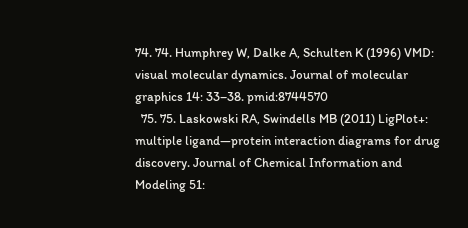74. 74. Humphrey W, Dalke A, Schulten K (1996) VMD: visual molecular dynamics. Journal of molecular graphics 14: 33–38. pmid:8744570
  75. 75. Laskowski RA, Swindells MB (2011) LigPlot+: multiple ligand—protein interaction diagrams for drug discovery. Journal of Chemical Information and Modeling 51: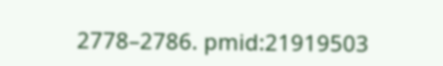2778–2786. pmid:21919503